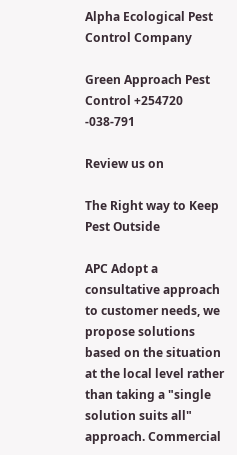Alpha Ecological Pest Control Company

Green Approach Pest Control +254720 -038-791

Review us on

The Right way to Keep Pest Outside

APC Adopt a consultative approach to customer needs, we propose solutions based on the situation at the local level rather than taking a "single solution suits all" approach. Commercial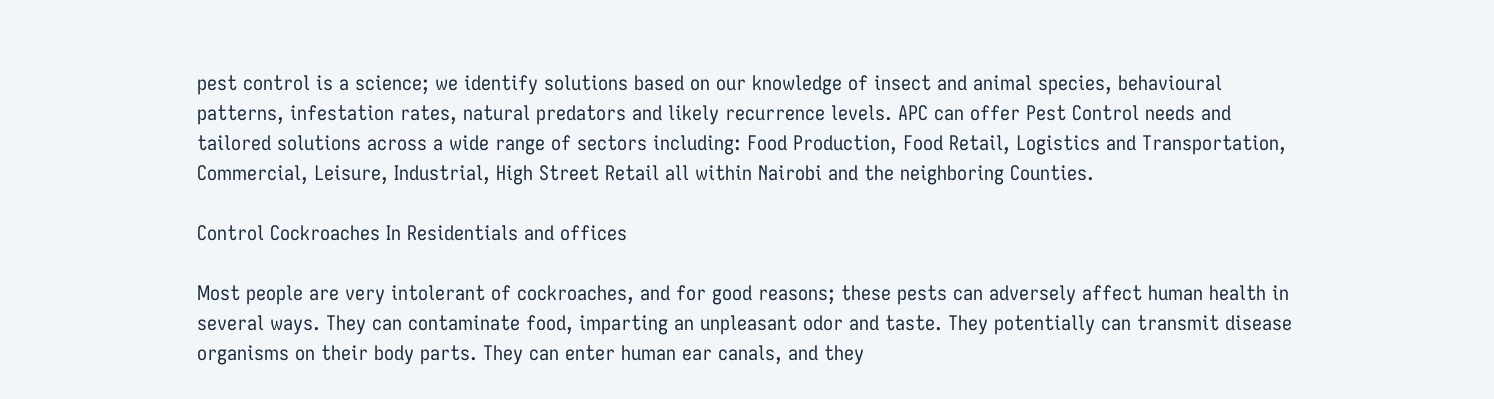pest control is a science; we identify solutions based on our knowledge of insect and animal species, behavioural patterns, infestation rates, natural predators and likely recurrence levels. APC can offer Pest Control needs and tailored solutions across a wide range of sectors including: Food Production, Food Retail, Logistics and Transportation, Commercial, Leisure, Industrial, High Street Retail all within Nairobi and the neighboring Counties.

Control Cockroaches In Residentials and offices

Most people are very intolerant of cockroaches, and for good reasons; these pests can adversely affect human health in several ways. They can contaminate food, imparting an unpleasant odor and taste. They potentially can transmit disease organisms on their body parts. They can enter human ear canals, and they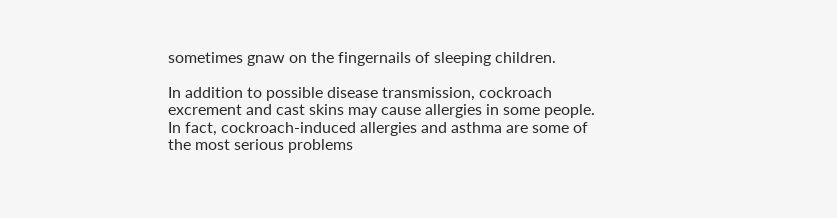sometimes gnaw on the fingernails of sleeping children.

In addition to possible disease transmission, cockroach excrement and cast skins may cause allergies in some people. In fact, cockroach-induced allergies and asthma are some of the most serious problems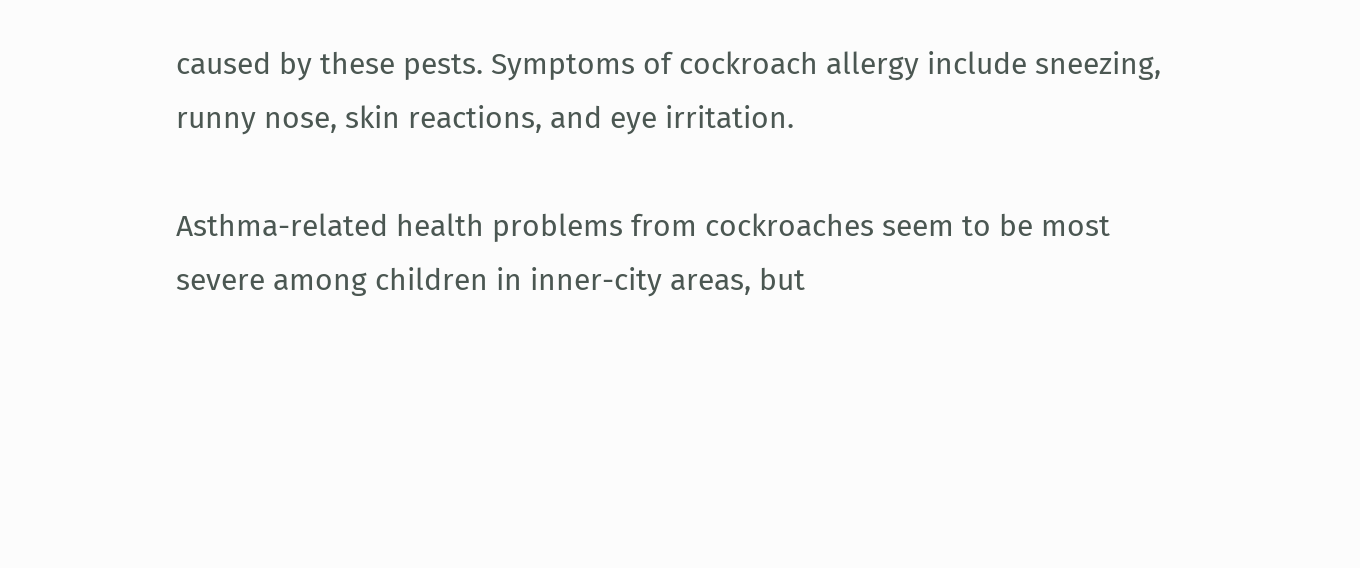caused by these pests. Symptoms of cockroach allergy include sneezing, runny nose, skin reactions, and eye irritation.

Asthma-related health problems from cockroaches seem to be most severe among children in inner-city areas, but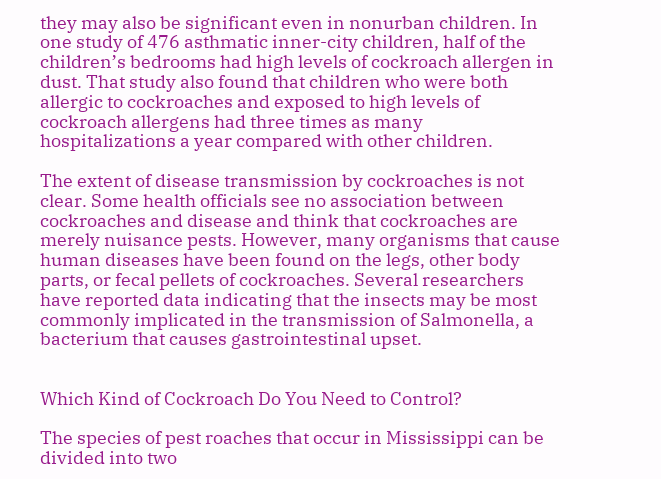they may also be significant even in nonurban children. In one study of 476 asthmatic inner-city children, half of the children’s bedrooms had high levels of cockroach allergen in dust. That study also found that children who were both allergic to cockroaches and exposed to high levels of cockroach allergens had three times as many hospitalizations a year compared with other children.

The extent of disease transmission by cockroaches is not clear. Some health officials see no association between cockroaches and disease and think that cockroaches are merely nuisance pests. However, many organisms that cause human diseases have been found on the legs, other body parts, or fecal pellets of cockroaches. Several researchers have reported data indicating that the insects may be most commonly implicated in the transmission of Salmonella, a bacterium that causes gastrointestinal upset.


Which Kind of Cockroach Do You Need to Control?

The species of pest roaches that occur in Mississippi can be divided into two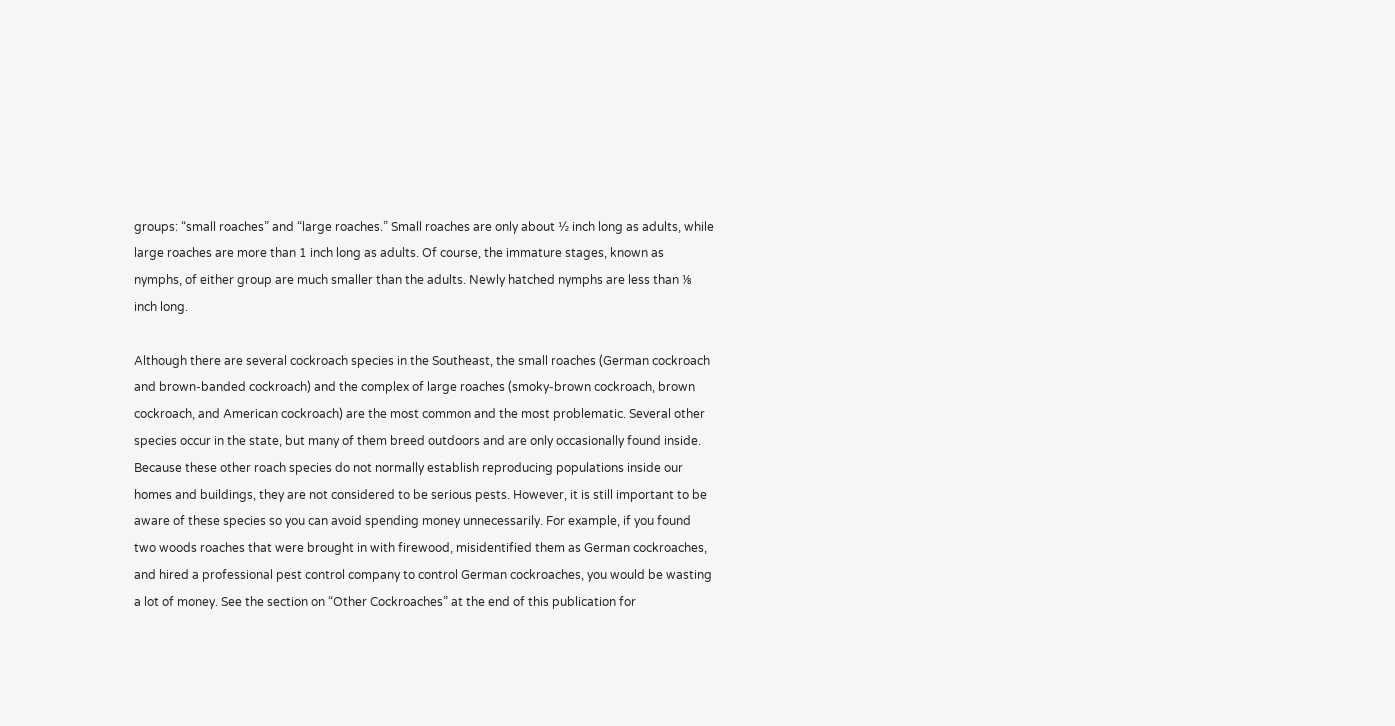groups: “small roaches” and “large roaches.” Small roaches are only about ½ inch long as adults, while large roaches are more than 1 inch long as adults. Of course, the immature stages, known as nymphs, of either group are much smaller than the adults. Newly hatched nymphs are less than ⅛ inch long.

Although there are several cockroach species in the Southeast, the small roaches (German cockroach and brown-banded cockroach) and the complex of large roaches (smoky-brown cockroach, brown cockroach, and American cockroach) are the most common and the most problematic. Several other species occur in the state, but many of them breed outdoors and are only occasionally found inside. Because these other roach species do not normally establish reproducing populations inside our homes and buildings, they are not considered to be serious pests. However, it is still important to be aware of these species so you can avoid spending money unnecessarily. For example, if you found two woods roaches that were brought in with firewood, misidentified them as German cockroaches, and hired a professional pest control company to control German cockroaches, you would be wasting a lot of money. See the section on “Other Cockroaches” at the end of this publication for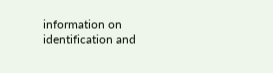information on identification and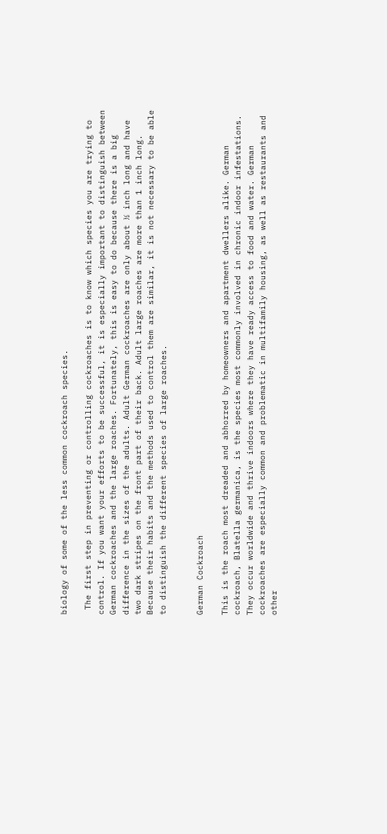biology of some of the less common cockroach species.

 The first step in preventing or controlling cockroaches is to know which species you are trying to control. If you want your efforts to be successful, it is especially important to distinguish between German cockroaches and the large roaches. Fortunately, this is easy to do because there is a big difference in the sizes of the adults. Adult German cockroaches are only about ½ inch long and have two dark stripes on the front part of their back. Adult large roaches are more than 1 inch long. Because their habits and the methods used to control them are similar, it is not necessary to be able to distinguish the different species of large roaches.


German Cockroach

This is the roach most dreaded and abhorred by homeowners and apartment dwellers alike. German cockroach, Blatella germanica, is the species most commonly involved in chronic indoor infestations. They occur worldwide and thrive indoors where they have ready access to food and water. German cockroaches are especially common and problematic in multifamily housing, as well as restaurants and other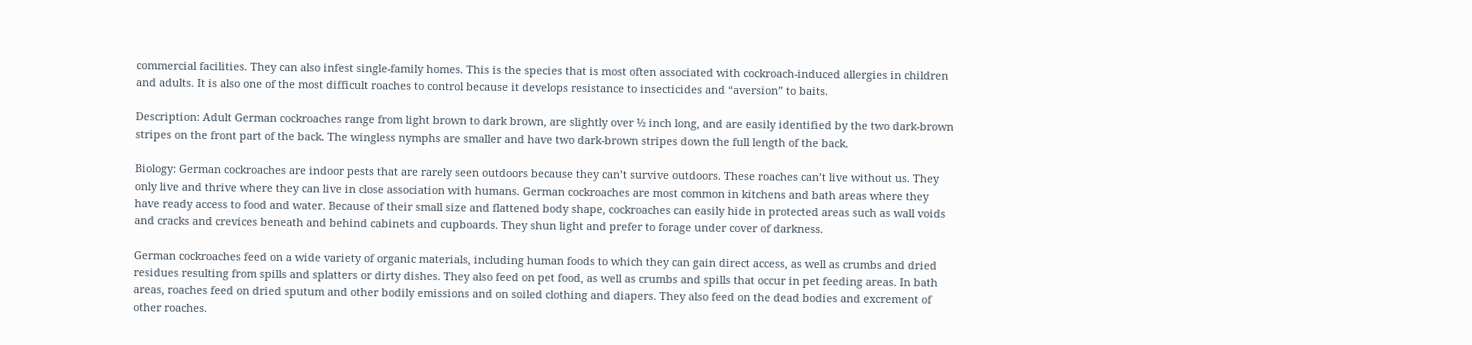commercial facilities. They can also infest single-family homes. This is the species that is most often associated with cockroach-induced allergies in children and adults. It is also one of the most difficult roaches to control because it develops resistance to insecticides and “aversion” to baits.

Description: Adult German cockroaches range from light brown to dark brown, are slightly over ½ inch long, and are easily identified by the two dark-brown stripes on the front part of the back. The wingless nymphs are smaller and have two dark-brown stripes down the full length of the back.

Biology: German cockroaches are indoor pests that are rarely seen outdoors because they can’t survive outdoors. These roaches can’t live without us. They only live and thrive where they can live in close association with humans. German cockroaches are most common in kitchens and bath areas where they have ready access to food and water. Because of their small size and flattened body shape, cockroaches can easily hide in protected areas such as wall voids and cracks and crevices beneath and behind cabinets and cupboards. They shun light and prefer to forage under cover of darkness.

German cockroaches feed on a wide variety of organic materials, including human foods to which they can gain direct access, as well as crumbs and dried residues resulting from spills and splatters or dirty dishes. They also feed on pet food, as well as crumbs and spills that occur in pet feeding areas. In bath areas, roaches feed on dried sputum and other bodily emissions and on soiled clothing and diapers. They also feed on the dead bodies and excrement of other roaches.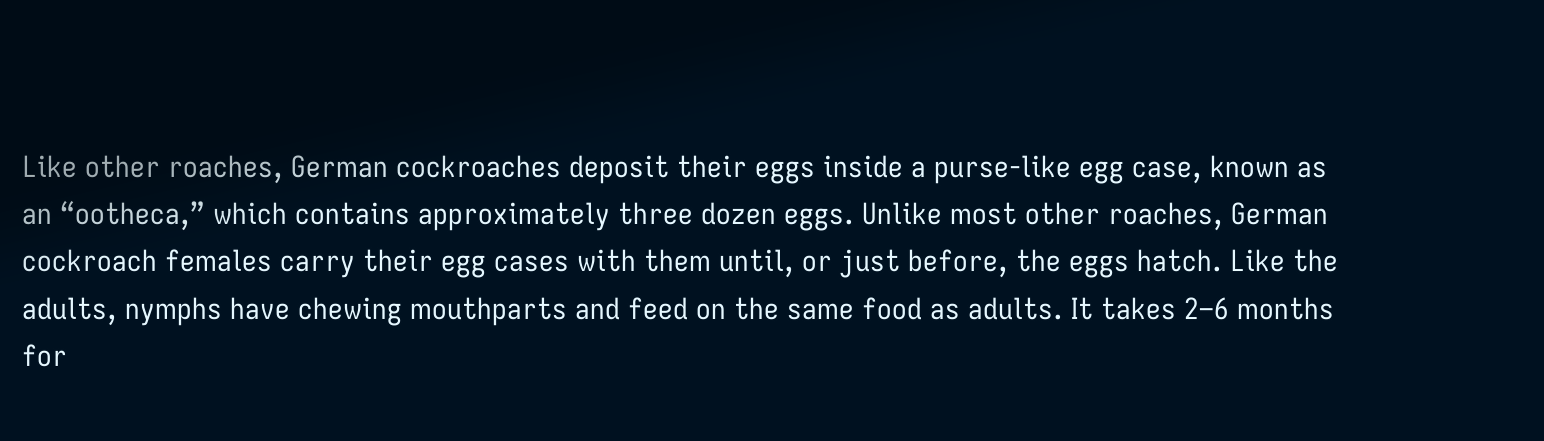Like other roaches, German cockroaches deposit their eggs inside a purse-like egg case, known as an “ootheca,” which contains approximately three dozen eggs. Unlike most other roaches, German cockroach females carry their egg cases with them until, or just before, the eggs hatch. Like the adults, nymphs have chewing mouthparts and feed on the same food as adults. It takes 2–6 months for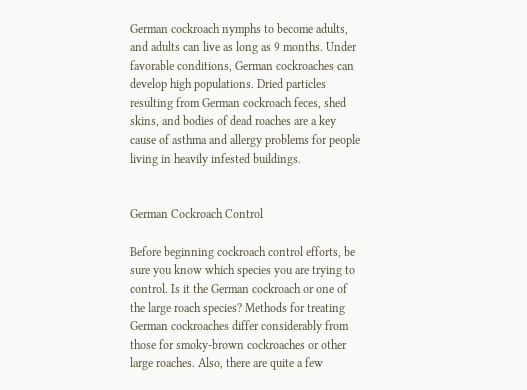German cockroach nymphs to become adults, and adults can live as long as 9 months. Under favorable conditions, German cockroaches can develop high populations. Dried particles resulting from German cockroach feces, shed skins, and bodies of dead roaches are a key cause of asthma and allergy problems for people living in heavily infested buildings.


German Cockroach Control

Before beginning cockroach control efforts, be sure you know which species you are trying to control. Is it the German cockroach or one of the large roach species? Methods for treating German cockroaches differ considerably from those for smoky-brown cockroaches or other large roaches. Also, there are quite a few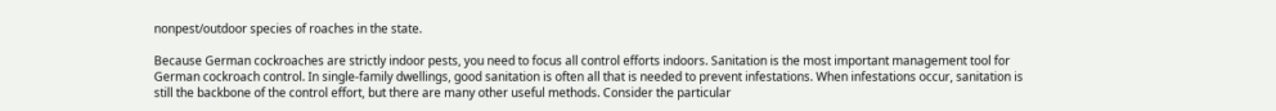nonpest/outdoor species of roaches in the state.

Because German cockroaches are strictly indoor pests, you need to focus all control efforts indoors. Sanitation is the most important management tool for German cockroach control. In single-family dwellings, good sanitation is often all that is needed to prevent infestations. When infestations occur, sanitation is still the backbone of the control effort, but there are many other useful methods. Consider the particular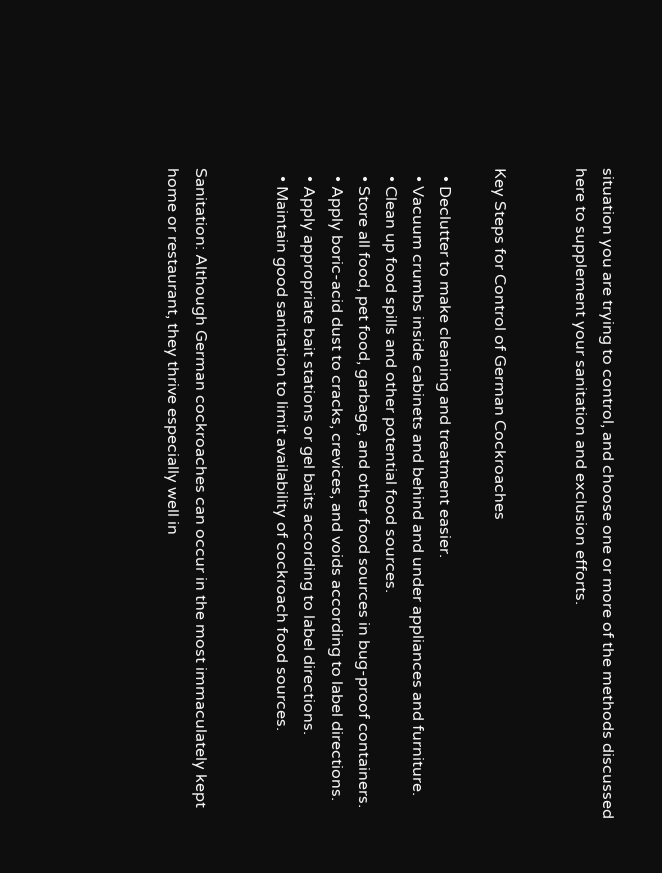situation you are trying to control, and choose one or more of the methods discussed here to supplement your sanitation and exclusion efforts.


Key Steps for Control of German Cockroaches

  • Declutter to make cleaning and treatment easier.
  • Vacuum crumbs inside cabinets and behind and under appliances and furniture.
  • Clean up food spills and other potential food sources.
  • Store all food, pet food, garbage, and other food sources in bug-proof containers.
  • Apply boric-acid dust to cracks, crevices, and voids according to label directions.
  • Apply appropriate bait stations or gel baits according to label directions.
  • Maintain good sanitation to limit availability of cockroach food sources.


Sanitation: Although German cockroaches can occur in the most immaculately kept home or restaurant, they thrive especially well in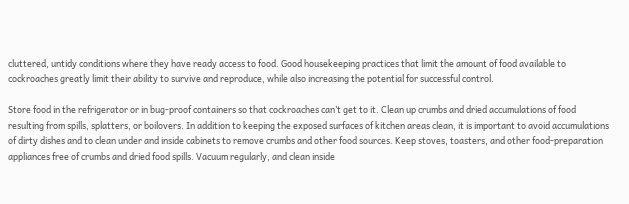cluttered, untidy conditions where they have ready access to food. Good housekeeping practices that limit the amount of food available to cockroaches greatly limit their ability to survive and reproduce, while also increasing the potential for successful control.

Store food in the refrigerator or in bug-proof containers so that cockroaches can’t get to it. Clean up crumbs and dried accumulations of food resulting from spills, splatters, or boilovers. In addition to keeping the exposed surfaces of kitchen areas clean, it is important to avoid accumulations of dirty dishes and to clean under and inside cabinets to remove crumbs and other food sources. Keep stoves, toasters, and other food-preparation appliances free of crumbs and dried food spills. Vacuum regularly, and clean inside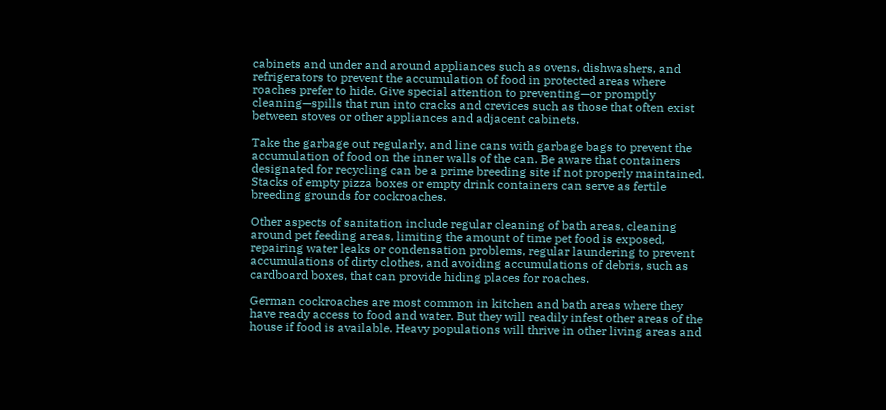cabinets and under and around appliances such as ovens, dishwashers, and refrigerators to prevent the accumulation of food in protected areas where roaches prefer to hide. Give special attention to preventing—or promptly cleaning—spills that run into cracks and crevices such as those that often exist between stoves or other appliances and adjacent cabinets.

Take the garbage out regularly, and line cans with garbage bags to prevent the accumulation of food on the inner walls of the can. Be aware that containers designated for recycling can be a prime breeding site if not properly maintained. Stacks of empty pizza boxes or empty drink containers can serve as fertile breeding grounds for cockroaches.

Other aspects of sanitation include regular cleaning of bath areas, cleaning around pet feeding areas, limiting the amount of time pet food is exposed, repairing water leaks or condensation problems, regular laundering to prevent accumulations of dirty clothes, and avoiding accumulations of debris, such as cardboard boxes, that can provide hiding places for roaches.

German cockroaches are most common in kitchen and bath areas where they have ready access to food and water. But they will readily infest other areas of the house if food is available. Heavy populations will thrive in other living areas and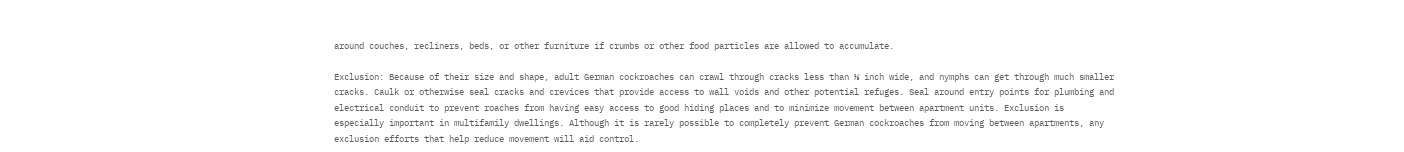around couches, recliners, beds, or other furniture if crumbs or other food particles are allowed to accumulate.

Exclusion: Because of their size and shape, adult German cockroaches can crawl through cracks less than ⅛ inch wide, and nymphs can get through much smaller cracks. Caulk or otherwise seal cracks and crevices that provide access to wall voids and other potential refuges. Seal around entry points for plumbing and electrical conduit to prevent roaches from having easy access to good hiding places and to minimize movement between apartment units. Exclusion is especially important in multifamily dwellings. Although it is rarely possible to completely prevent German cockroaches from moving between apartments, any exclusion efforts that help reduce movement will aid control.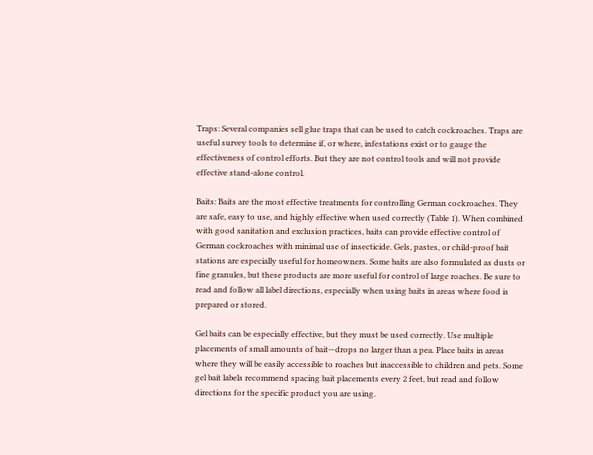Traps: Several companies sell glue traps that can be used to catch cockroaches. Traps are useful survey tools to determine if, or where, infestations exist or to gauge the effectiveness of control efforts. But they are not control tools and will not provide effective stand-alone control.

Baits: Baits are the most effective treatments for controlling German cockroaches. They are safe, easy to use, and highly effective when used correctly (Table 1). When combined with good sanitation and exclusion practices, baits can provide effective control of German cockroaches with minimal use of insecticide. Gels, pastes, or child-proof bait stations are especially useful for homeowners. Some baits are also formulated as dusts or fine granules, but these products are more useful for control of large roaches. Be sure to read and follow all label directions, especially when using baits in areas where food is prepared or stored.

Gel baits can be especially effective, but they must be used correctly. Use multiple placements of small amounts of bait—drops no larger than a pea. Place baits in areas where they will be easily accessible to roaches but inaccessible to children and pets. Some gel bait labels recommend spacing bait placements every 2 feet, but read and follow directions for the specific product you are using.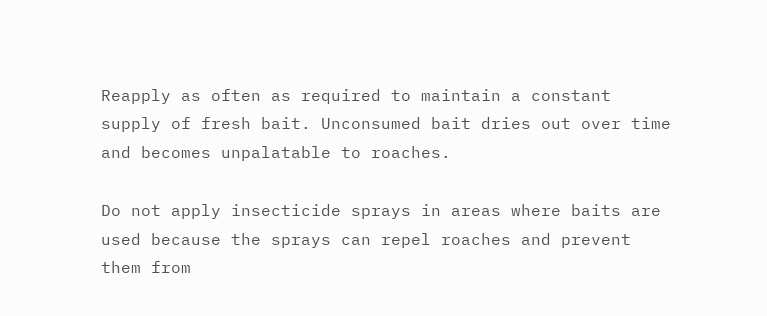Reapply as often as required to maintain a constant supply of fresh bait. Unconsumed bait dries out over time and becomes unpalatable to roaches.

Do not apply insecticide sprays in areas where baits are used because the sprays can repel roaches and prevent them from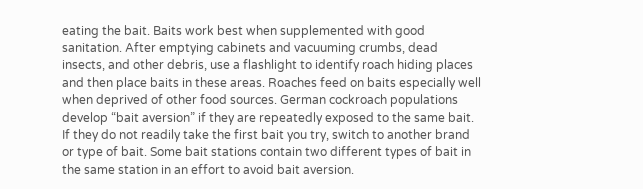eating the bait. Baits work best when supplemented with good sanitation. After emptying cabinets and vacuuming crumbs, dead insects, and other debris, use a flashlight to identify roach hiding places and then place baits in these areas. Roaches feed on baits especially well when deprived of other food sources. German cockroach populations develop “bait aversion” if they are repeatedly exposed to the same bait. If they do not readily take the first bait you try, switch to another brand or type of bait. Some bait stations contain two different types of bait in the same station in an effort to avoid bait aversion.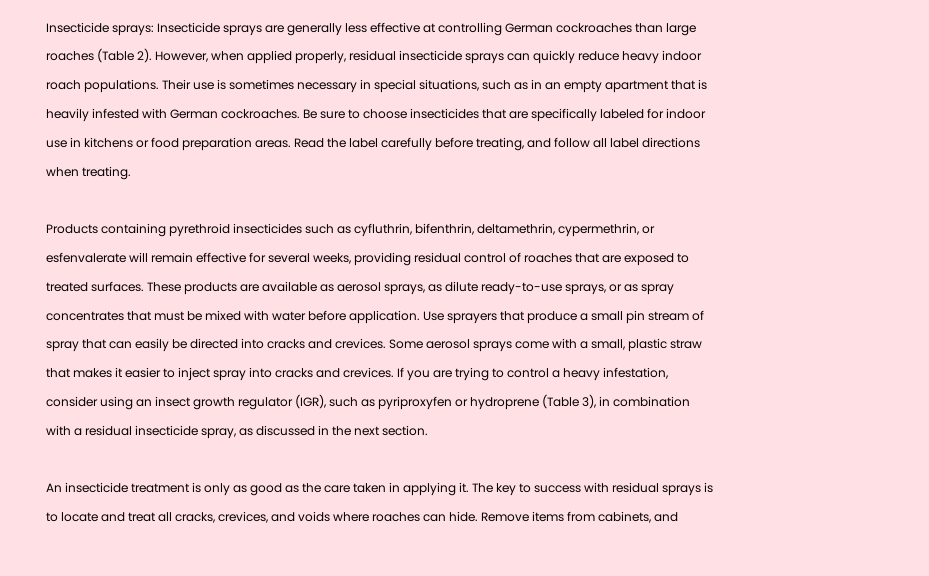Insecticide sprays: Insecticide sprays are generally less effective at controlling German cockroaches than large roaches (Table 2). However, when applied properly, residual insecticide sprays can quickly reduce heavy indoor roach populations. Their use is sometimes necessary in special situations, such as in an empty apartment that is heavily infested with German cockroaches. Be sure to choose insecticides that are specifically labeled for indoor use in kitchens or food preparation areas. Read the label carefully before treating, and follow all label directions when treating.

Products containing pyrethroid insecticides such as cyfluthrin, bifenthrin, deltamethrin, cypermethrin, or esfenvalerate will remain effective for several weeks, providing residual control of roaches that are exposed to treated surfaces. These products are available as aerosol sprays, as dilute ready-to-use sprays, or as spray concentrates that must be mixed with water before application. Use sprayers that produce a small pin stream of spray that can easily be directed into cracks and crevices. Some aerosol sprays come with a small, plastic straw that makes it easier to inject spray into cracks and crevices. If you are trying to control a heavy infestation, consider using an insect growth regulator (IGR), such as pyriproxyfen or hydroprene (Table 3), in combination with a residual insecticide spray, as discussed in the next section.

An insecticide treatment is only as good as the care taken in applying it. The key to success with residual sprays is to locate and treat all cracks, crevices, and voids where roaches can hide. Remove items from cabinets, and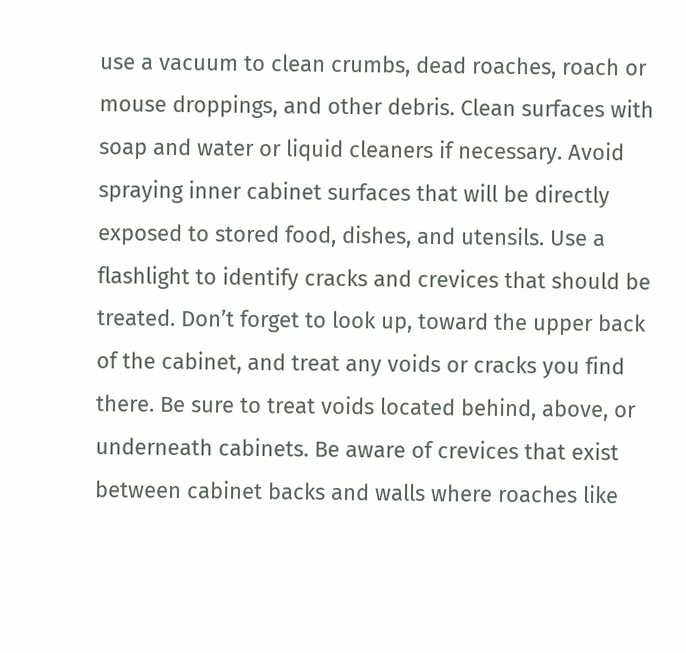use a vacuum to clean crumbs, dead roaches, roach or mouse droppings, and other debris. Clean surfaces with soap and water or liquid cleaners if necessary. Avoid spraying inner cabinet surfaces that will be directly exposed to stored food, dishes, and utensils. Use a flashlight to identify cracks and crevices that should be treated. Don’t forget to look up, toward the upper back of the cabinet, and treat any voids or cracks you find there. Be sure to treat voids located behind, above, or underneath cabinets. Be aware of crevices that exist between cabinet backs and walls where roaches like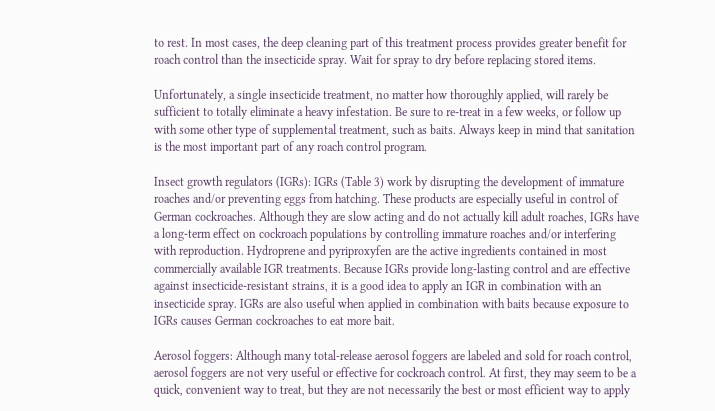to rest. In most cases, the deep cleaning part of this treatment process provides greater benefit for roach control than the insecticide spray. Wait for spray to dry before replacing stored items.

Unfortunately, a single insecticide treatment, no matter how thoroughly applied, will rarely be sufficient to totally eliminate a heavy infestation. Be sure to re-treat in a few weeks, or follow up with some other type of supplemental treatment, such as baits. Always keep in mind that sanitation is the most important part of any roach control program.

Insect growth regulators (IGRs): IGRs (Table 3) work by disrupting the development of immature roaches and/or preventing eggs from hatching. These products are especially useful in control of German cockroaches. Although they are slow acting and do not actually kill adult roaches, IGRs have a long-term effect on cockroach populations by controlling immature roaches and/or interfering with reproduction. Hydroprene and pyriproxyfen are the active ingredients contained in most commercially available IGR treatments. Because IGRs provide long-lasting control and are effective against insecticide-resistant strains, it is a good idea to apply an IGR in combination with an insecticide spray. IGRs are also useful when applied in combination with baits because exposure to IGRs causes German cockroaches to eat more bait.

Aerosol foggers: Although many total-release aerosol foggers are labeled and sold for roach control, aerosol foggers are not very useful or effective for cockroach control. At first, they may seem to be a quick, convenient way to treat, but they are not necessarily the best or most efficient way to apply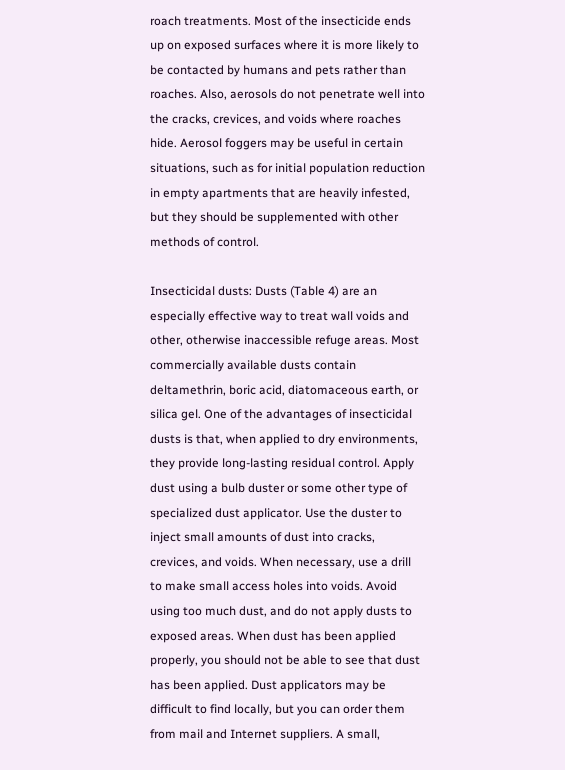roach treatments. Most of the insecticide ends up on exposed surfaces where it is more likely to be contacted by humans and pets rather than roaches. Also, aerosols do not penetrate well into the cracks, crevices, and voids where roaches hide. Aerosol foggers may be useful in certain situations, such as for initial population reduction in empty apartments that are heavily infested, but they should be supplemented with other methods of control.

Insecticidal dusts: Dusts (Table 4) are an especially effective way to treat wall voids and other, otherwise inaccessible refuge areas. Most commercially available dusts contain deltamethrin, boric acid, diatomaceous earth, or silica gel. One of the advantages of insecticidal dusts is that, when applied to dry environments, they provide long-lasting residual control. Apply dust using a bulb duster or some other type of specialized dust applicator. Use the duster to inject small amounts of dust into cracks, crevices, and voids. When necessary, use a drill to make small access holes into voids. Avoid using too much dust, and do not apply dusts to exposed areas. When dust has been applied properly, you should not be able to see that dust has been applied. Dust applicators may be difficult to find locally, but you can order them from mail and Internet suppliers. A small,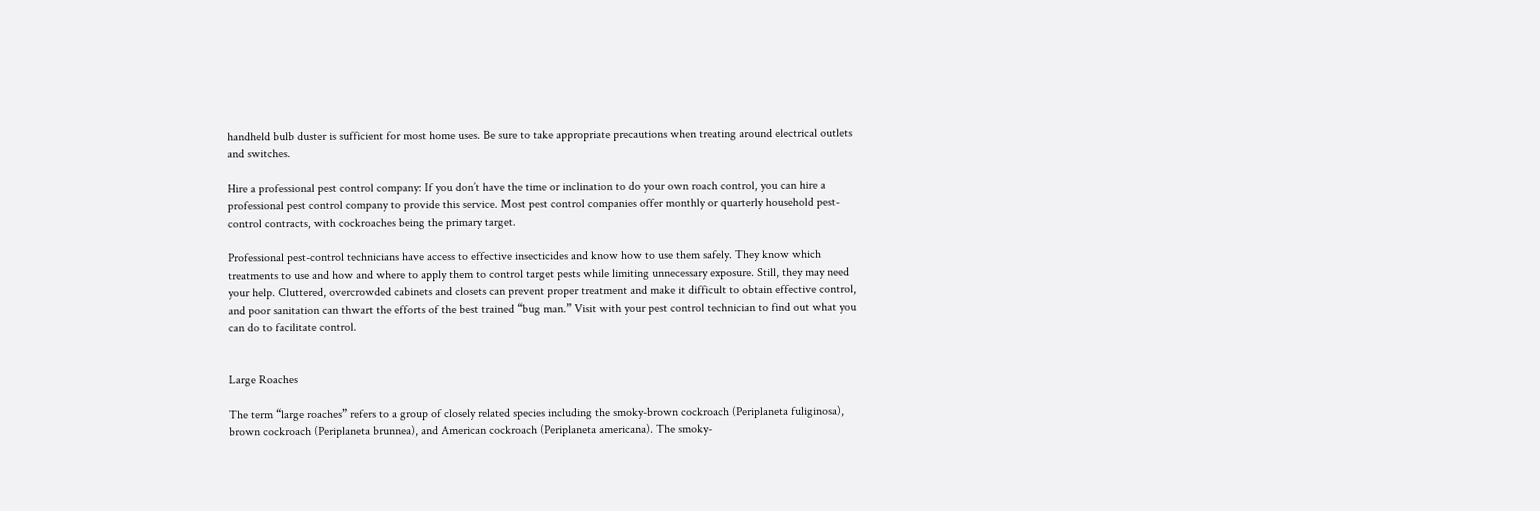handheld bulb duster is sufficient for most home uses. Be sure to take appropriate precautions when treating around electrical outlets and switches.

Hire a professional pest control company: If you don’t have the time or inclination to do your own roach control, you can hire a professional pest control company to provide this service. Most pest control companies offer monthly or quarterly household pest-control contracts, with cockroaches being the primary target.

Professional pest-control technicians have access to effective insecticides and know how to use them safely. They know which treatments to use and how and where to apply them to control target pests while limiting unnecessary exposure. Still, they may need your help. Cluttered, overcrowded cabinets and closets can prevent proper treatment and make it difficult to obtain effective control, and poor sanitation can thwart the efforts of the best trained “bug man.” Visit with your pest control technician to find out what you can do to facilitate control.


Large Roaches

The term “large roaches” refers to a group of closely related species including the smoky-brown cockroach (Periplaneta fuliginosa), brown cockroach (Periplaneta brunnea), and American cockroach (Periplaneta americana). The smoky-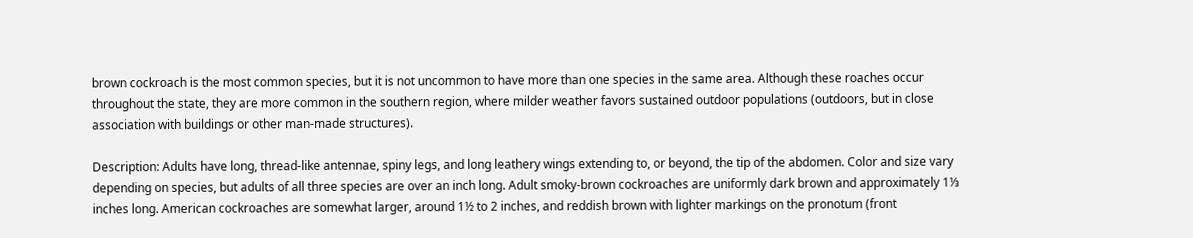brown cockroach is the most common species, but it is not uncommon to have more than one species in the same area. Although these roaches occur throughout the state, they are more common in the southern region, where milder weather favors sustained outdoor populations (outdoors, but in close association with buildings or other man-made structures).

Description: Adults have long, thread-like antennae, spiny legs, and long leathery wings extending to, or beyond, the tip of the abdomen. Color and size vary depending on species, but adults of all three species are over an inch long. Adult smoky-brown cockroaches are uniformly dark brown and approximately 1⅓ inches long. American cockroaches are somewhat larger, around 1½ to 2 inches, and reddish brown with lighter markings on the pronotum (front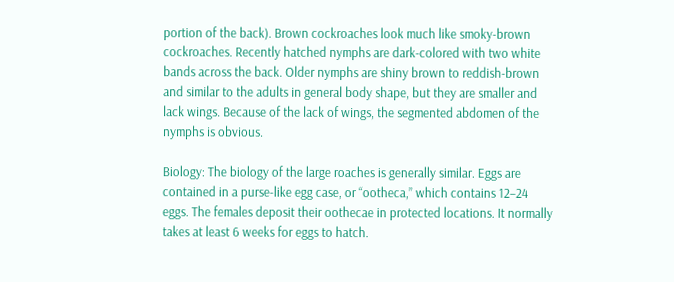portion of the back). Brown cockroaches look much like smoky-brown cockroaches. Recently hatched nymphs are dark-colored with two white bands across the back. Older nymphs are shiny brown to reddish-brown and similar to the adults in general body shape, but they are smaller and lack wings. Because of the lack of wings, the segmented abdomen of the nymphs is obvious.

Biology: The biology of the large roaches is generally similar. Eggs are contained in a purse-like egg case, or “ootheca,” which contains 12–24 eggs. The females deposit their oothecae in protected locations. It normally takes at least 6 weeks for eggs to hatch.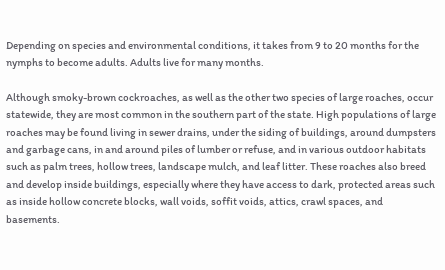Depending on species and environmental conditions, it takes from 9 to 20 months for the nymphs to become adults. Adults live for many months.

Although smoky-brown cockroaches, as well as the other two species of large roaches, occur statewide, they are most common in the southern part of the state. High populations of large roaches may be found living in sewer drains, under the siding of buildings, around dumpsters and garbage cans, in and around piles of lumber or refuse, and in various outdoor habitats such as palm trees, hollow trees, landscape mulch, and leaf litter. These roaches also breed and develop inside buildings, especially where they have access to dark, protected areas such as inside hollow concrete blocks, wall voids, soffit voids, attics, crawl spaces, and basements.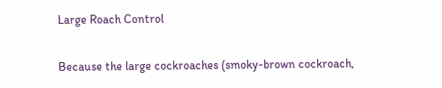Large Roach Control

Because the large cockroaches (smoky-brown cockroach,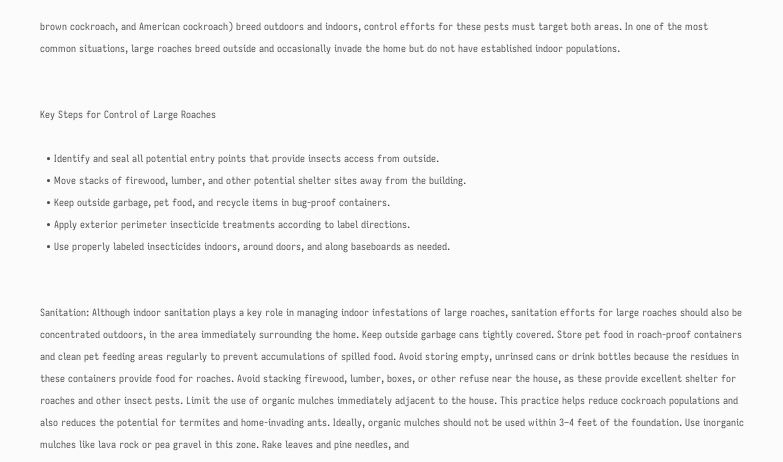brown cockroach, and American cockroach) breed outdoors and indoors, control efforts for these pests must target both areas. In one of the most common situations, large roaches breed outside and occasionally invade the home but do not have established indoor populations.


Key Steps for Control of Large Roaches

  • Identify and seal all potential entry points that provide insects access from outside.
  • Move stacks of firewood, lumber, and other potential shelter sites away from the building.
  • Keep outside garbage, pet food, and recycle items in bug-proof containers.
  • Apply exterior perimeter insecticide treatments according to label directions.
  • Use properly labeled insecticides indoors, around doors, and along baseboards as needed.


Sanitation: Although indoor sanitation plays a key role in managing indoor infestations of large roaches, sanitation efforts for large roaches should also be concentrated outdoors, in the area immediately surrounding the home. Keep outside garbage cans tightly covered. Store pet food in roach-proof containers and clean pet feeding areas regularly to prevent accumulations of spilled food. Avoid storing empty, unrinsed cans or drink bottles because the residues in these containers provide food for roaches. Avoid stacking firewood, lumber, boxes, or other refuse near the house, as these provide excellent shelter for roaches and other insect pests. Limit the use of organic mulches immediately adjacent to the house. This practice helps reduce cockroach populations and also reduces the potential for termites and home-invading ants. Ideally, organic mulches should not be used within 3–4 feet of the foundation. Use inorganic mulches like lava rock or pea gravel in this zone. Rake leaves and pine needles, and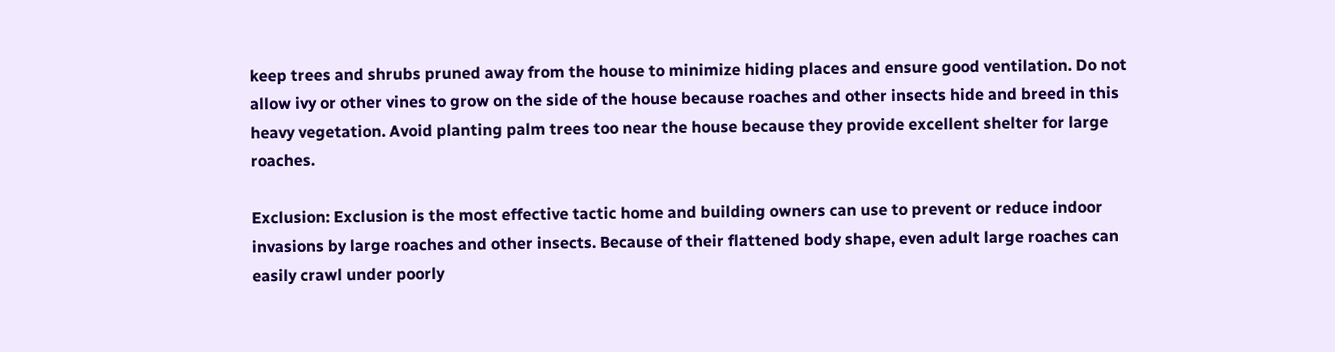keep trees and shrubs pruned away from the house to minimize hiding places and ensure good ventilation. Do not allow ivy or other vines to grow on the side of the house because roaches and other insects hide and breed in this heavy vegetation. Avoid planting palm trees too near the house because they provide excellent shelter for large roaches.

Exclusion: Exclusion is the most effective tactic home and building owners can use to prevent or reduce indoor invasions by large roaches and other insects. Because of their flattened body shape, even adult large roaches can easily crawl under poorly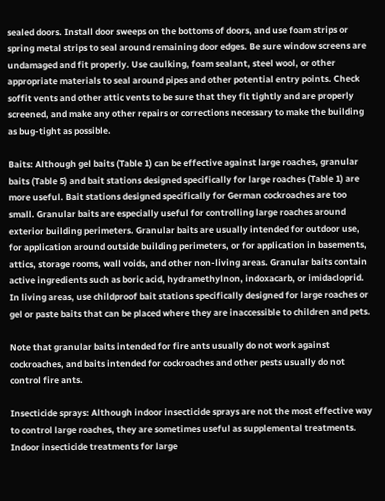sealed doors. Install door sweeps on the bottoms of doors, and use foam strips or spring metal strips to seal around remaining door edges. Be sure window screens are undamaged and fit properly. Use caulking, foam sealant, steel wool, or other appropriate materials to seal around pipes and other potential entry points. Check soffit vents and other attic vents to be sure that they fit tightly and are properly screened, and make any other repairs or corrections necessary to make the building as bug-tight as possible.

Baits: Although gel baits (Table 1) can be effective against large roaches, granular baits (Table 5) and bait stations designed specifically for large roaches (Table 1) are more useful. Bait stations designed specifically for German cockroaches are too small. Granular baits are especially useful for controlling large roaches around exterior building perimeters. Granular baits are usually intended for outdoor use, for application around outside building perimeters, or for application in basements, attics, storage rooms, wall voids, and other non-living areas. Granular baits contain active ingredients such as boric acid, hydramethylnon, indoxacarb, or imidacloprid. In living areas, use childproof bait stations specifically designed for large roaches or gel or paste baits that can be placed where they are inaccessible to children and pets.

Note that granular baits intended for fire ants usually do not work against cockroaches, and baits intended for cockroaches and other pests usually do not control fire ants.

Insecticide sprays: Although indoor insecticide sprays are not the most effective way to control large roaches, they are sometimes useful as supplemental treatments. Indoor insecticide treatments for large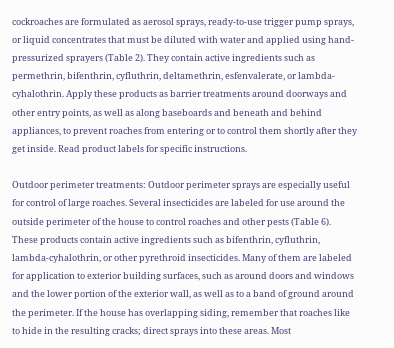cockroaches are formulated as aerosol sprays, ready-to-use trigger pump sprays, or liquid concentrates that must be diluted with water and applied using hand-pressurized sprayers (Table 2). They contain active ingredients such as permethrin, bifenthrin, cyfluthrin, deltamethrin, esfenvalerate, or lambda-cyhalothrin. Apply these products as barrier treatments around doorways and other entry points, as well as along baseboards and beneath and behind appliances, to prevent roaches from entering or to control them shortly after they get inside. Read product labels for specific instructions.

Outdoor perimeter treatments: Outdoor perimeter sprays are especially useful for control of large roaches. Several insecticides are labeled for use around the outside perimeter of the house to control roaches and other pests (Table 6). These products contain active ingredients such as bifenthrin, cyfluthrin, lambda-cyhalothrin, or other pyrethroid insecticides. Many of them are labeled for application to exterior building surfaces, such as around doors and windows and the lower portion of the exterior wall, as well as to a band of ground around the perimeter. If the house has overlapping siding, remember that roaches like to hide in the resulting cracks; direct sprays into these areas. Most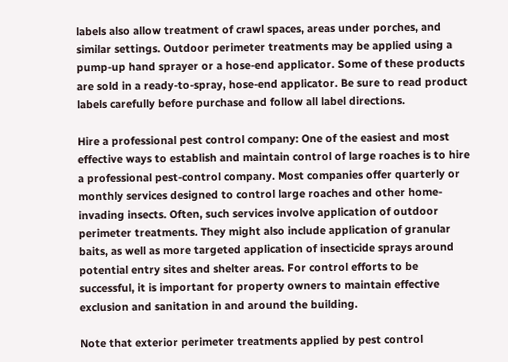labels also allow treatment of crawl spaces, areas under porches, and similar settings. Outdoor perimeter treatments may be applied using a pump-up hand sprayer or a hose-end applicator. Some of these products are sold in a ready-to-spray, hose-end applicator. Be sure to read product labels carefully before purchase and follow all label directions.

Hire a professional pest control company: One of the easiest and most effective ways to establish and maintain control of large roaches is to hire a professional pest-control company. Most companies offer quarterly or monthly services designed to control large roaches and other home-invading insects. Often, such services involve application of outdoor perimeter treatments. They might also include application of granular baits, as well as more targeted application of insecticide sprays around potential entry sites and shelter areas. For control efforts to be successful, it is important for property owners to maintain effective exclusion and sanitation in and around the building.

Note that exterior perimeter treatments applied by pest control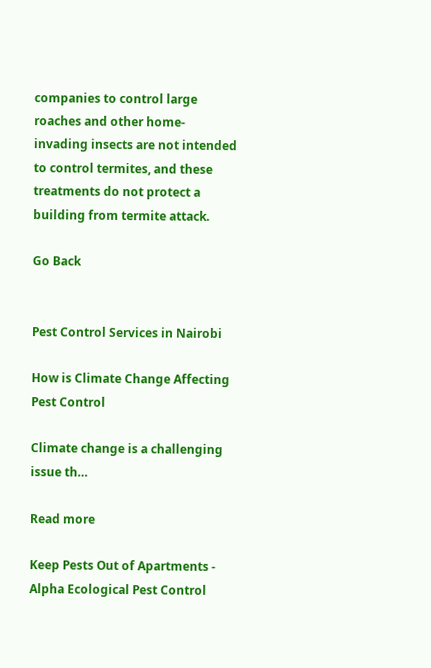companies to control large roaches and other home-invading insects are not intended to control termites, and these treatments do not protect a building from termite attack.

Go Back


Pest Control Services in Nairobi

How is Climate Change Affecting Pest Control

Climate change is a challenging issue th…

Read more

Keep Pests Out of Apartments - Alpha Ecological Pest Control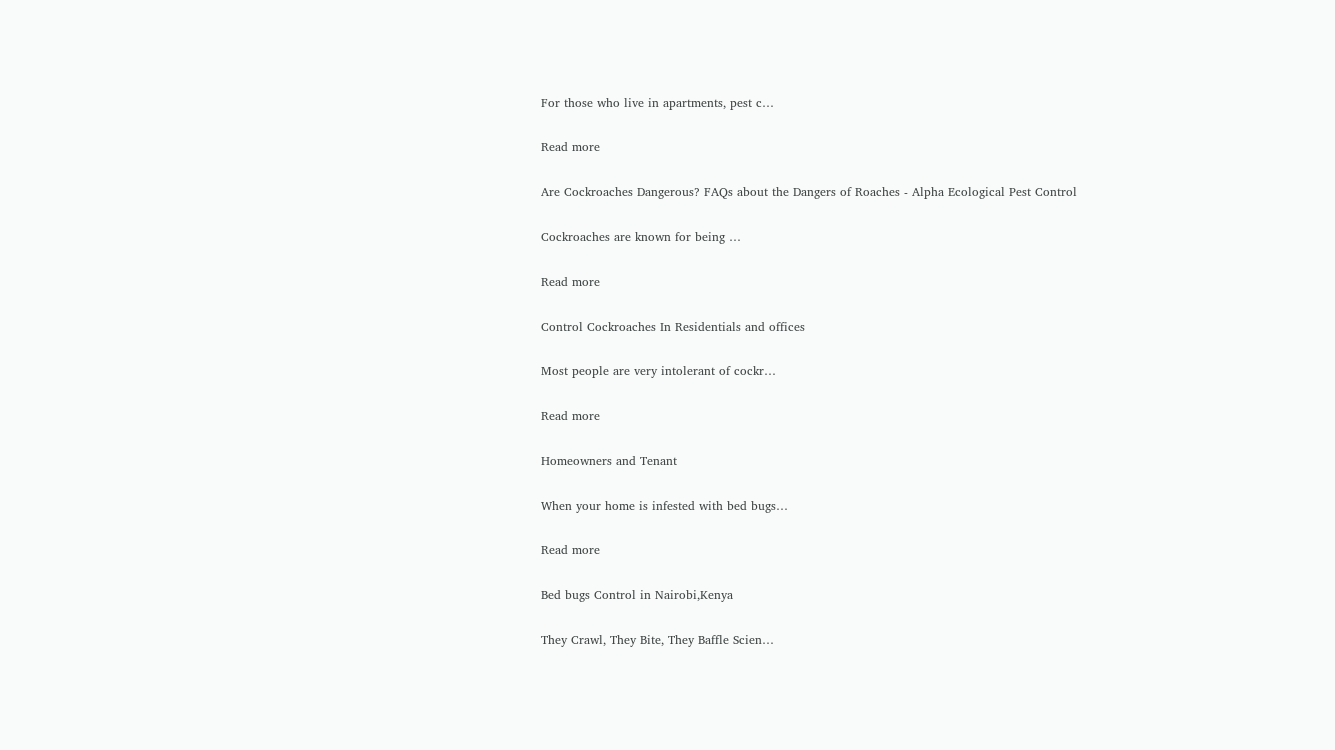For those who live in apartments, pest c…

Read more

Are Cockroaches Dangerous? FAQs about the Dangers of Roaches - Alpha Ecological Pest Control

Cockroaches are known for being …

Read more

Control Cockroaches In Residentials and offices

Most people are very intolerant of cockr…

Read more

Homeowners and Tenant

When your home is infested with bed bugs…

Read more

Bed bugs Control in Nairobi,Kenya

They Crawl, They Bite, They Baffle Scien…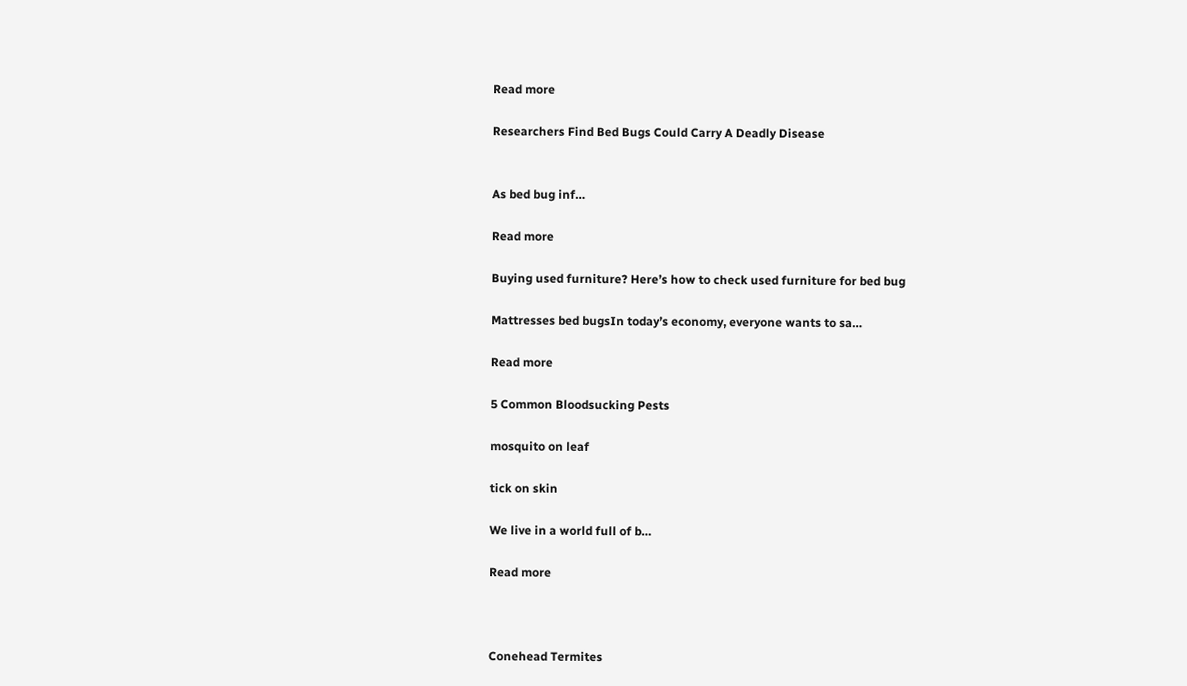Read more

Researchers Find Bed Bugs Could Carry A Deadly Disease


As bed bug inf…

Read more

Buying used furniture? Here’s how to check used furniture for bed bug

Mattresses bed bugsIn today’s economy, everyone wants to sa…

Read more

5 Common Bloodsucking Pests

mosquito on leaf

tick on skin

We live in a world full of b…

Read more



Conehead Termites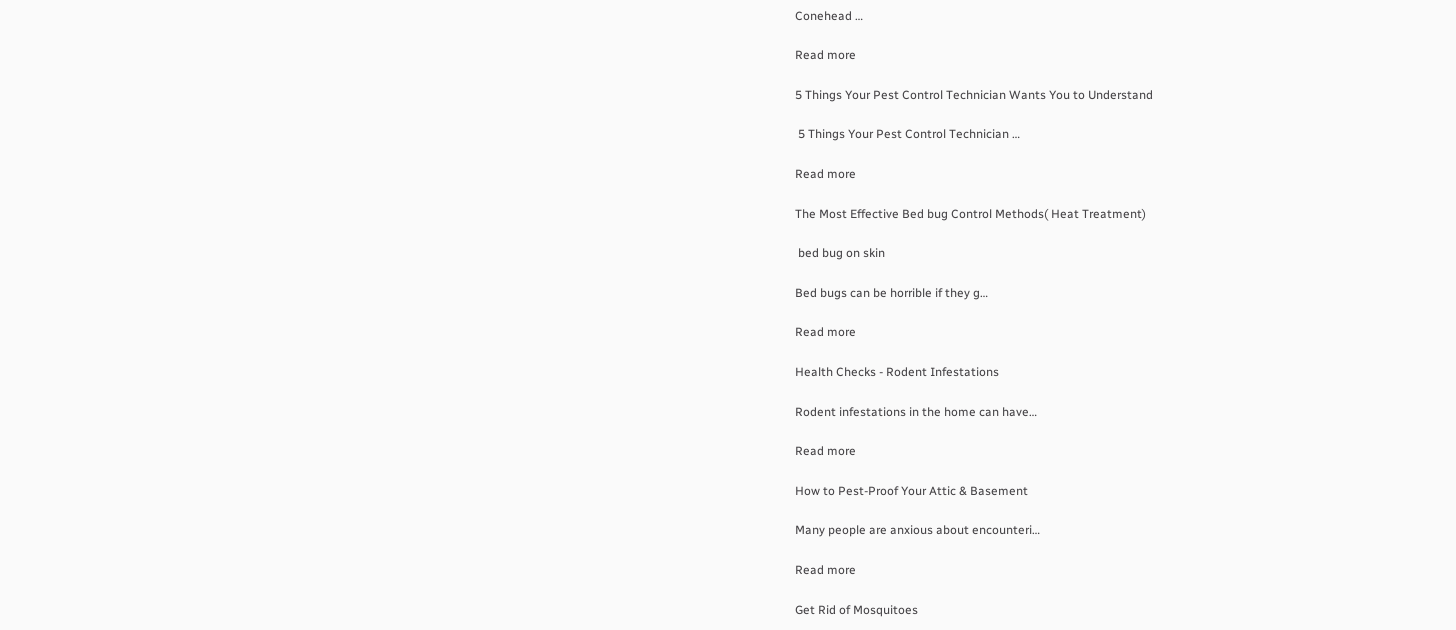Conehead …

Read more

5 Things Your Pest Control Technician Wants You to Understand

 5 Things Your Pest Control Technician …

Read more

The Most Effective Bed bug Control Methods( Heat Treatment)

 bed bug on skin

Bed bugs can be horrible if they g…

Read more

Health Checks - Rodent Infestations

Rodent infestations in the home can have…

Read more

How to Pest-Proof Your Attic & Basement

Many people are anxious about encounteri…

Read more

Get Rid of Mosquitoes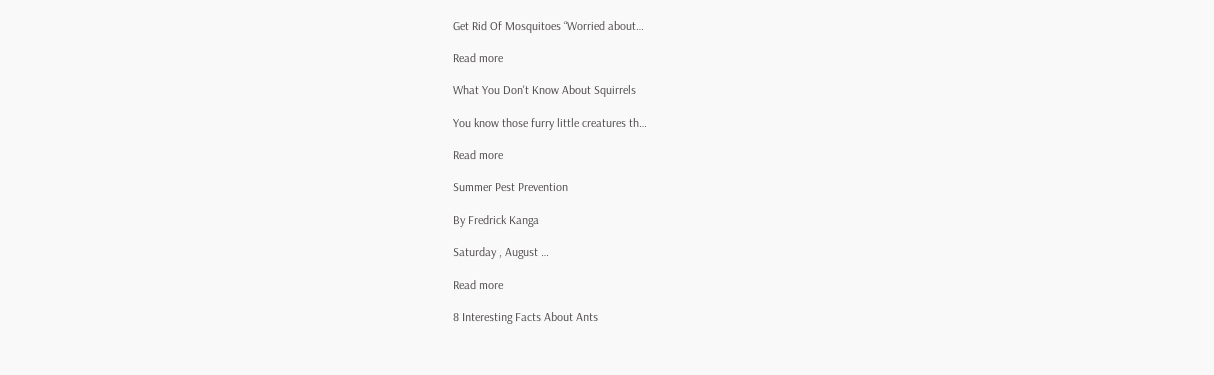Get Rid Of Mosquitoes “Worried about…

Read more

What You Don't Know About Squirrels

You know those furry little creatures th…

Read more

Summer Pest Prevention

By Fredrick Kanga

Saturday , August …

Read more

8 Interesting Facts About Ants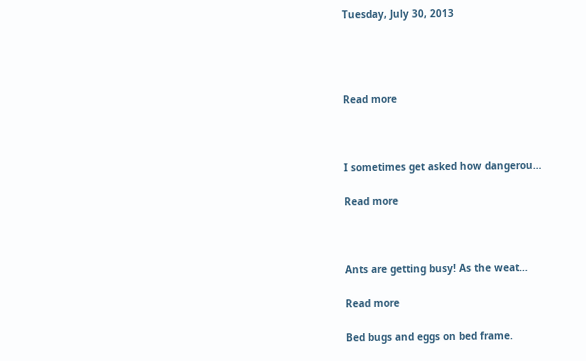Tuesday, July 30, 2013




Read more



I sometimes get asked how dangerou…

Read more



Ants are getting busy! As the weat…

Read more

Bed bugs and eggs on bed frame.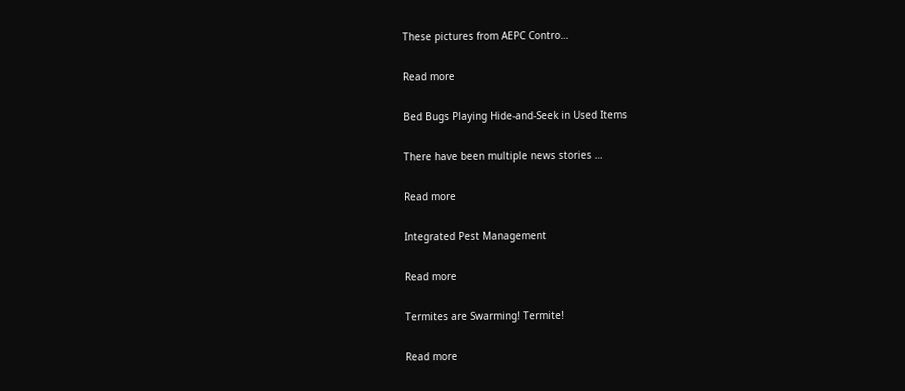These pictures from AEPC Contro…

Read more

Bed Bugs Playing Hide-and-Seek in Used Items

There have been multiple news stories …

Read more

Integrated Pest Management

Read more

Termites are Swarming! Termite!

Read more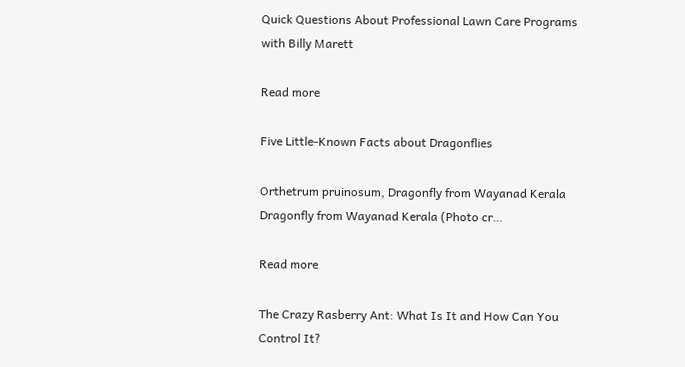Quick Questions About Professional Lawn Care Programs with Billy Marett

Read more

Five Little-Known Facts about Dragonflies

Orthetrum pruinosum, Dragonfly from Wayanad Kerala Dragonfly from Wayanad Kerala (Photo cr…

Read more

The Crazy Rasberry Ant: What Is It and How Can You Control It?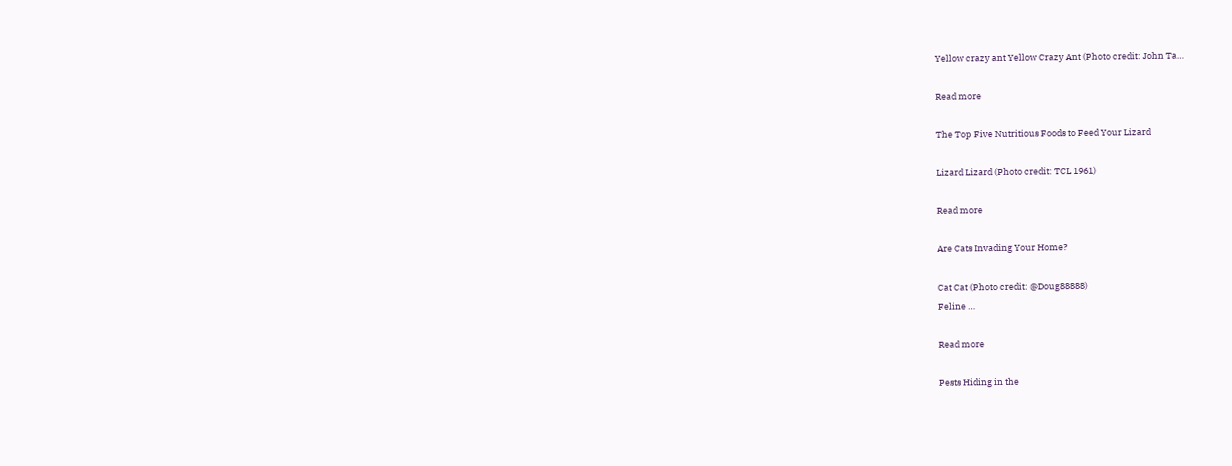Yellow crazy ant Yellow Crazy Ant (Photo credit: John Ta…

Read more

The Top Five Nutritious Foods to Feed Your Lizard

Lizard Lizard (Photo credit: TCL 1961)

Read more

Are Cats Invading Your Home?

Cat Cat (Photo credit: @Doug88888)
Feline …

Read more

Pests Hiding in the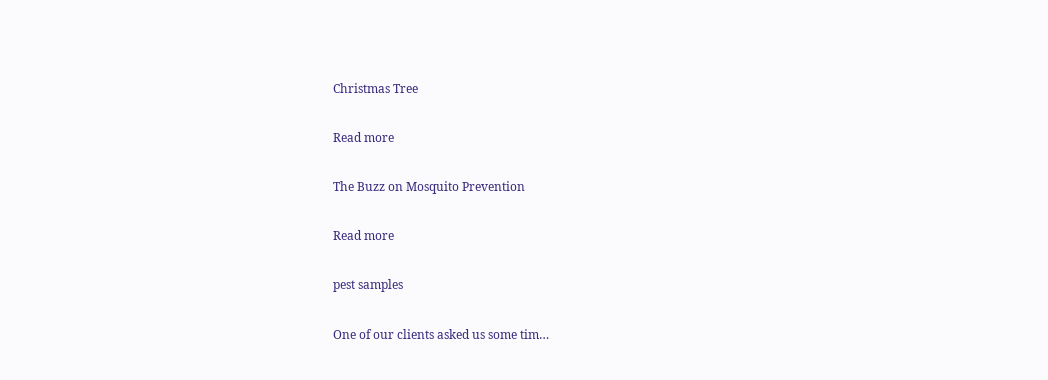Christmas Tree

Read more

The Buzz on Mosquito Prevention

Read more

pest samples

One of our clients asked us some tim…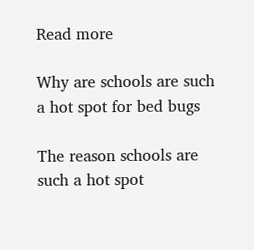Read more

Why are schools are such a hot spot for bed bugs

The reason schools are such a hot spot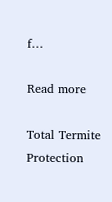f…

Read more

Total Termite Protection